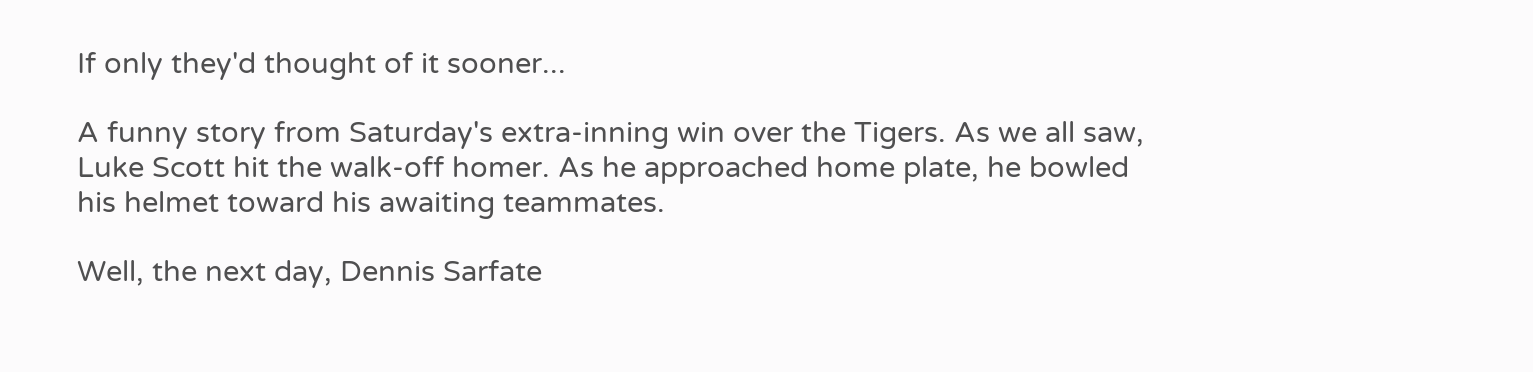If only they'd thought of it sooner...

A funny story from Saturday's extra-inning win over the Tigers. As we all saw, Luke Scott hit the walk-off homer. As he approached home plate, he bowled his helmet toward his awaiting teammates.

Well, the next day, Dennis Sarfate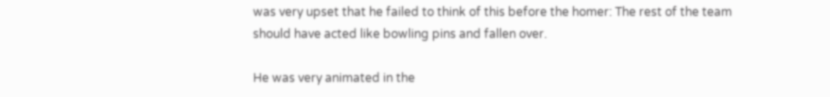was very upset that he failed to think of this before the homer: The rest of the team should have acted like bowling pins and fallen over.

He was very animated in the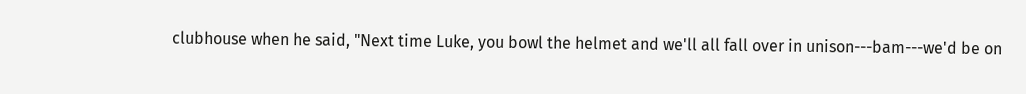clubhouse when he said, "Next time Luke, you bowl the helmet and we'll all fall over in unison---bam---we'd be on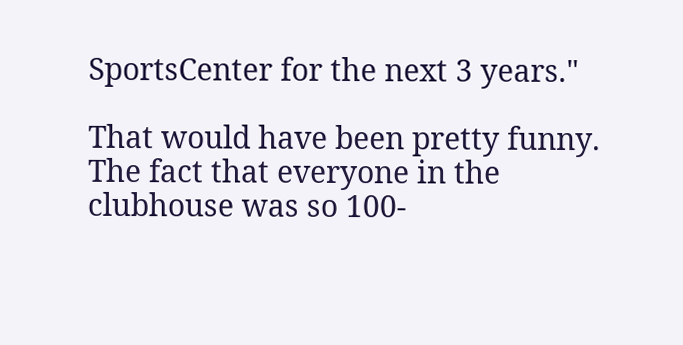SportsCenter for the next 3 years."

That would have been pretty funny. The fact that everyone in the clubhouse was so 100-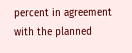percent in agreement with the planned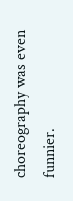choreography was even funnier.